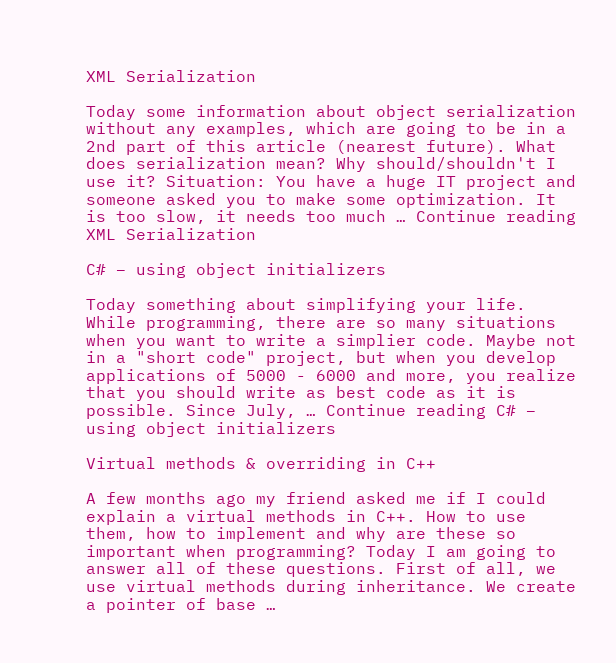XML Serialization

Today some information about object serialization without any examples, which are going to be in a 2nd part of this article (nearest future). What does serialization mean? Why should/shouldn't I use it? Situation: You have a huge IT project and someone asked you to make some optimization. It is too slow, it needs too much … Continue reading XML Serialization

C# – using object initializers

Today something about simplifying your life.   While programming, there are so many situations when you want to write a simplier code. Maybe not in a "short code" project, but when you develop applications of 5000 - 6000 and more, you realize that you should write as best code as it is possible. Since July, … Continue reading C# – using object initializers

Virtual methods & overriding in C++

A few months ago my friend asked me if I could explain a virtual methods in C++. How to use them, how to implement and why are these so important when programming? Today I am going to answer all of these questions. First of all, we use virtual methods during inheritance. We create a pointer of base …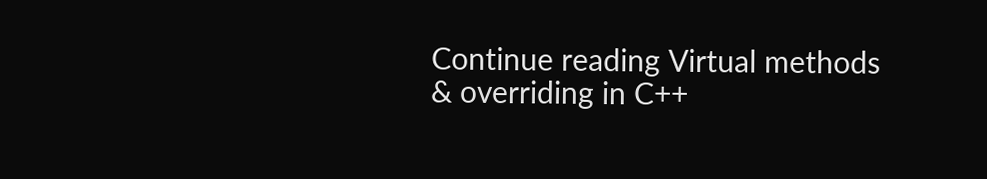Continue reading Virtual methods & overriding in C++